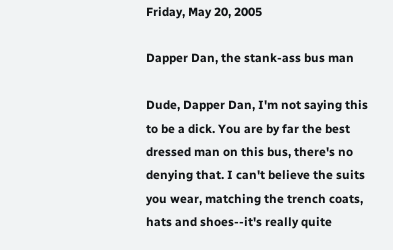Friday, May 20, 2005

Dapper Dan, the stank-ass bus man

Dude, Dapper Dan, I'm not saying this to be a dick. You are by far the best dressed man on this bus, there's no denying that. I can't believe the suits you wear, matching the trench coats, hats and shoes--it's really quite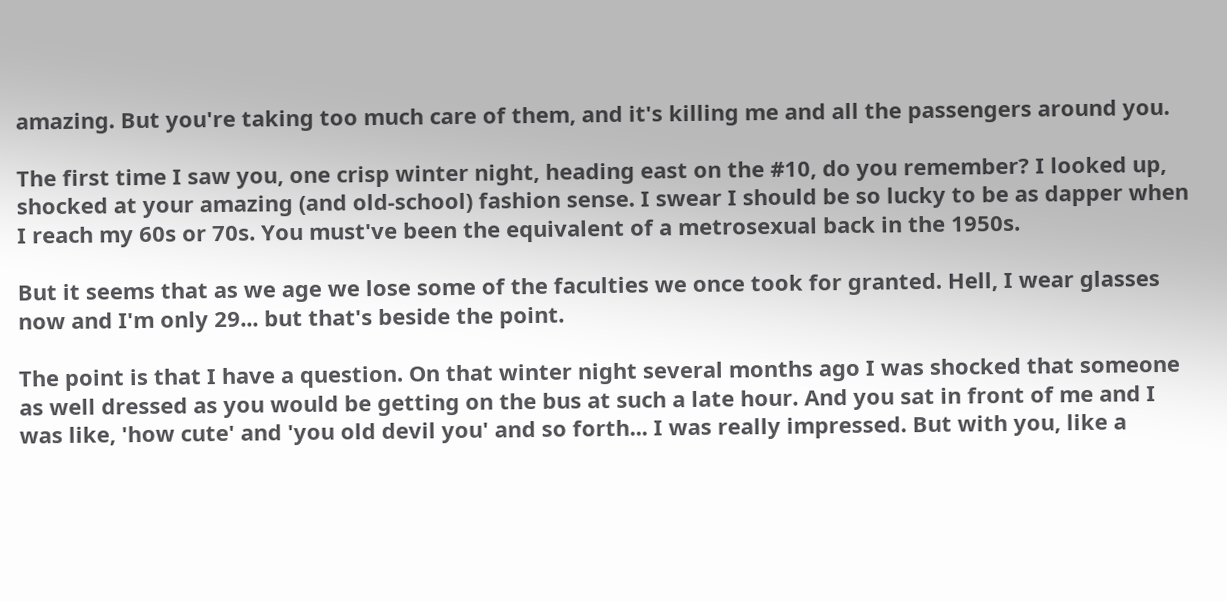amazing. But you're taking too much care of them, and it's killing me and all the passengers around you.

The first time I saw you, one crisp winter night, heading east on the #10, do you remember? I looked up, shocked at your amazing (and old-school) fashion sense. I swear I should be so lucky to be as dapper when I reach my 60s or 70s. You must've been the equivalent of a metrosexual back in the 1950s.

But it seems that as we age we lose some of the faculties we once took for granted. Hell, I wear glasses now and I'm only 29... but that's beside the point.

The point is that I have a question. On that winter night several months ago I was shocked that someone as well dressed as you would be getting on the bus at such a late hour. And you sat in front of me and I was like, 'how cute' and 'you old devil you' and so forth... I was really impressed. But with you, like a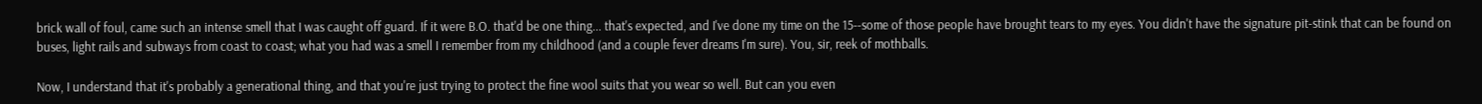brick wall of foul, came such an intense smell that I was caught off guard. If it were B.O. that'd be one thing... that's expected, and I've done my time on the 15--some of those people have brought tears to my eyes. You didn't have the signature pit-stink that can be found on buses, light rails and subways from coast to coast; what you had was a smell I remember from my childhood (and a couple fever dreams I'm sure). You, sir, reek of mothballs.

Now, I understand that it's probably a generational thing, and that you're just trying to protect the fine wool suits that you wear so well. But can you even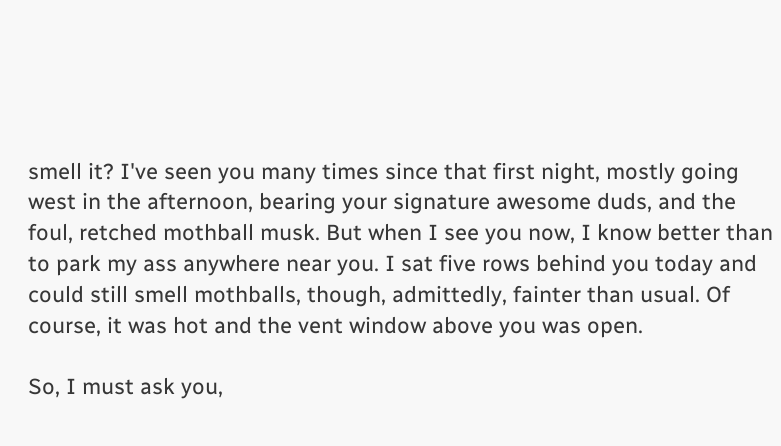smell it? I've seen you many times since that first night, mostly going west in the afternoon, bearing your signature awesome duds, and the foul, retched mothball musk. But when I see you now, I know better than to park my ass anywhere near you. I sat five rows behind you today and could still smell mothballs, though, admittedly, fainter than usual. Of course, it was hot and the vent window above you was open.

So, I must ask you,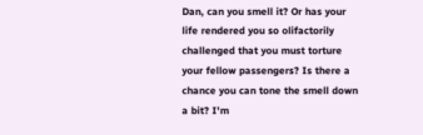Dan, can you smell it? Or has your life rendered you so olifactorily challenged that you must torture your fellow passengers? Is there a chance you can tone the smell down a bit? I'm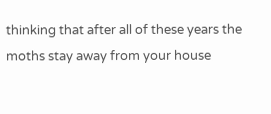thinking that after all of these years the moths stay away from your house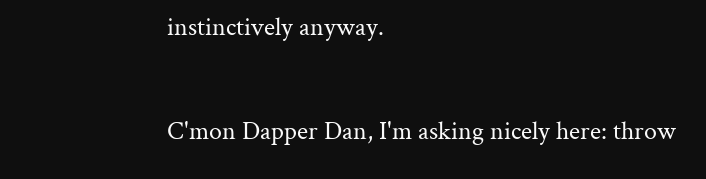instinctively anyway.

C'mon Dapper Dan, I'm asking nicely here: throw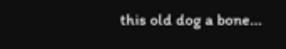this old dog a bone...